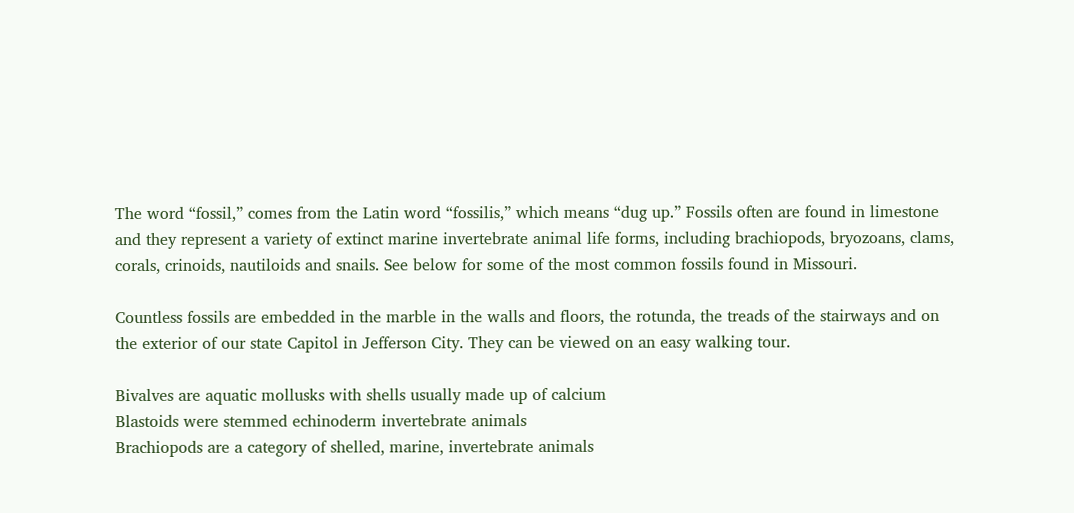The word “fossil,” comes from the Latin word “fossilis,” which means “dug up.” Fossils often are found in limestone and they represent a variety of extinct marine invertebrate animal life forms, including brachiopods, bryozoans, clams, corals, crinoids, nautiloids and snails. See below for some of the most common fossils found in Missouri.

Countless fossils are embedded in the marble in the walls and floors, the rotunda, the treads of the stairways and on the exterior of our state Capitol in Jefferson City. They can be viewed on an easy walking tour.

Bivalves are aquatic mollusks with shells usually made up of calcium
Blastoids were stemmed echinoderm invertebrate animals
Brachiopods are a category of shelled, marine, invertebrate animals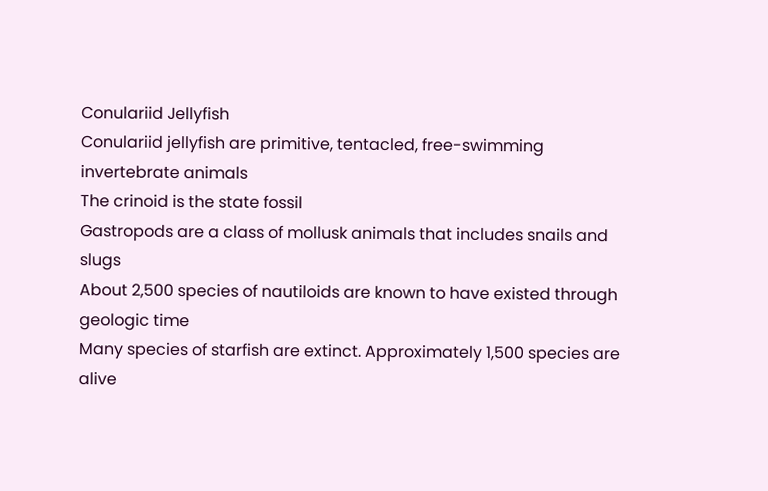Conulariid Jellyfish
Conulariid jellyfish are primitive, tentacled, free-swimming invertebrate animals
The crinoid is the state fossil
Gastropods are a class of mollusk animals that includes snails and slugs
About 2,500 species of nautiloids are known to have existed through geologic time
Many species of starfish are extinct. Approximately 1,500 species are alive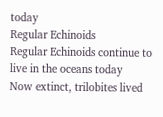today
Regular Echinoids
Regular Echinoids continue to live in the oceans today
Now extinct, trilobites lived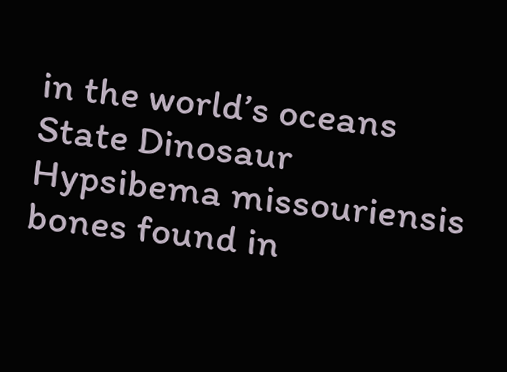in the world’s oceans
State Dinosaur
Hypsibema missouriensis bones found in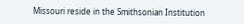Missouri reside in the Smithsonian Institution